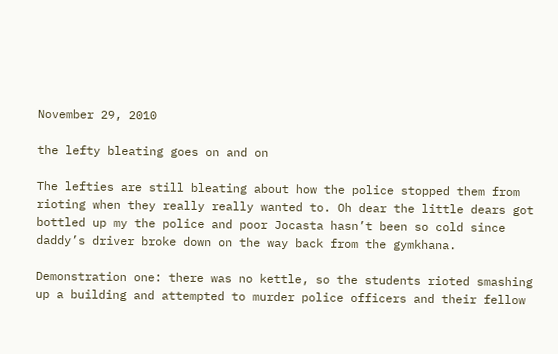November 29, 2010

the lefty bleating goes on and on

The lefties are still bleating about how the police stopped them from rioting when they really really wanted to. Oh dear the little dears got bottled up my the police and poor Jocasta hasn’t been so cold since daddy’s driver broke down on the way back from the gymkhana.

Demonstration one: there was no kettle, so the students rioted smashing up a building and attempted to murder police officers and their fellow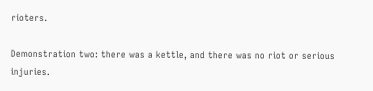rioters.

Demonstration two: there was a kettle, and there was no riot or serious injuries.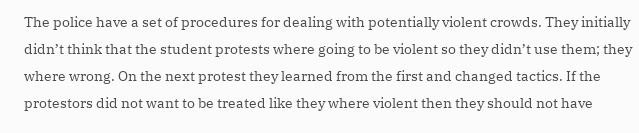The police have a set of procedures for dealing with potentially violent crowds. They initially didn’t think that the student protests where going to be violent so they didn’t use them; they where wrong. On the next protest they learned from the first and changed tactics. If the protestors did not want to be treated like they where violent then they should not have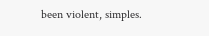been violent, simples.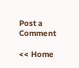Post a Comment

<< Home